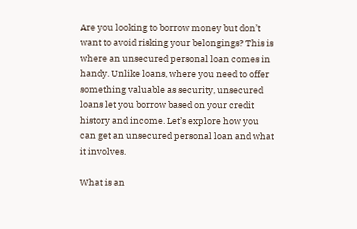Are you looking to borrow money but don’t want to avoid risking your belongings? This is where an unsecured personal loan comes in handy. Unlike loans, where you need to offer something valuable as security, unsecured loans let you borrow based on your credit history and income. Let’s explore how you can get an unsecured personal loan and what it involves.

What is an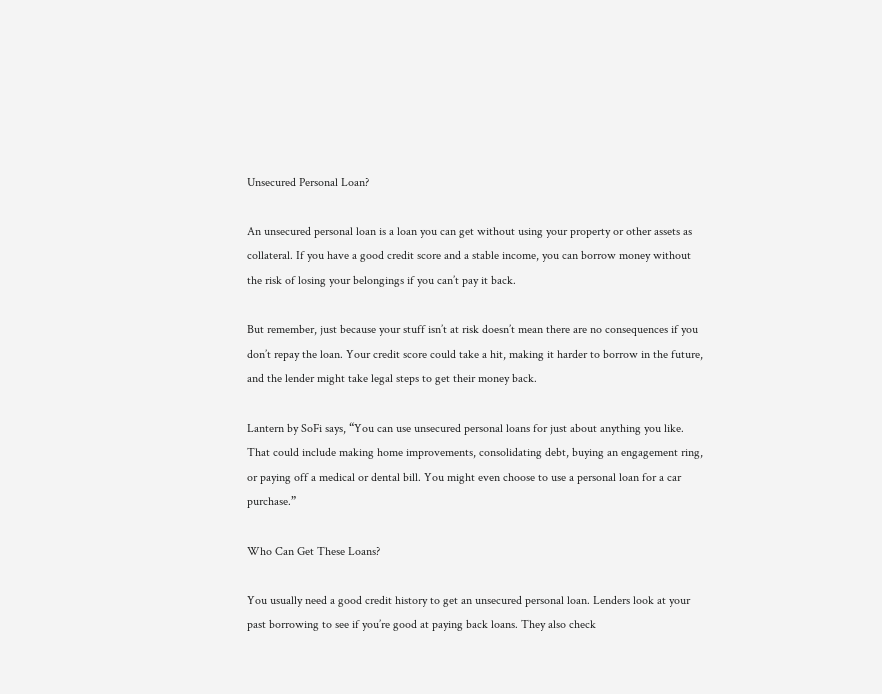Unsecured Personal Loan?

An unsecured personal loan is a loan you can get without using your property or other assets as collateral. If you have a good credit score and a stable income, you can borrow money without the risk of losing your belongings if you can’t pay it back.

But remember, just because your stuff isn’t at risk doesn’t mean there are no consequences if you don’t repay the loan. Your credit score could take a hit, making it harder to borrow in the future, and the lender might take legal steps to get their money back.

Lantern by SoFi says, “You can use unsecured personal loans for just about anything you like. That could include making home improvements, consolidating debt, buying an engagement ring, or paying off a medical or dental bill. You might even choose to use a personal loan for a car purchase.”

Who Can Get These Loans?

You usually need a good credit history to get an unsecured personal loan. Lenders look at your past borrowing to see if you’re good at paying back loans. They also check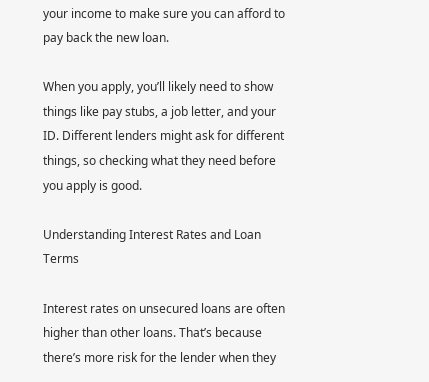your income to make sure you can afford to pay back the new loan.

When you apply, you’ll likely need to show things like pay stubs, a job letter, and your ID. Different lenders might ask for different things, so checking what they need before you apply is good.

Understanding Interest Rates and Loan Terms

Interest rates on unsecured loans are often higher than other loans. That’s because there’s more risk for the lender when they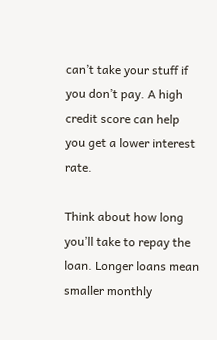can’t take your stuff if you don’t pay. A high credit score can help you get a lower interest rate.

Think about how long you’ll take to repay the loan. Longer loans mean smaller monthly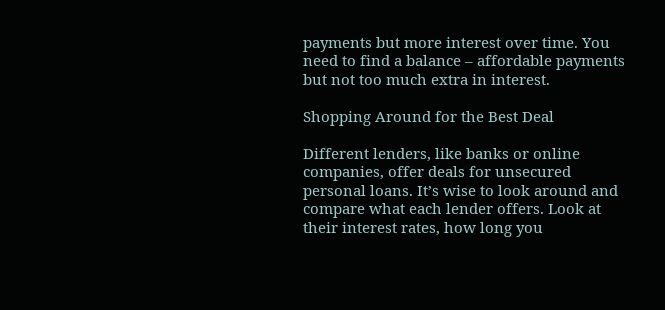payments but more interest over time. You need to find a balance – affordable payments but not too much extra in interest.

Shopping Around for the Best Deal

Different lenders, like banks or online companies, offer deals for unsecured personal loans. It’s wise to look around and compare what each lender offers. Look at their interest rates, how long you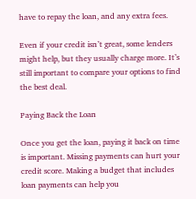have to repay the loan, and any extra fees.

Even if your credit isn’t great, some lenders might help, but they usually charge more. It’s still important to compare your options to find the best deal.

Paying Back the Loan

Once you get the loan, paying it back on time is important. Missing payments can hurt your credit score. Making a budget that includes loan payments can help you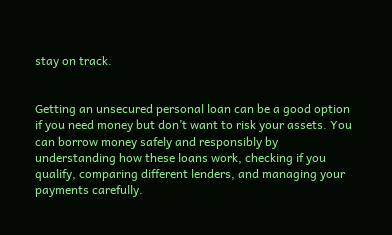stay on track.


Getting an unsecured personal loan can be a good option if you need money but don’t want to risk your assets. You can borrow money safely and responsibly by understanding how these loans work, checking if you qualify, comparing different lenders, and managing your payments carefully.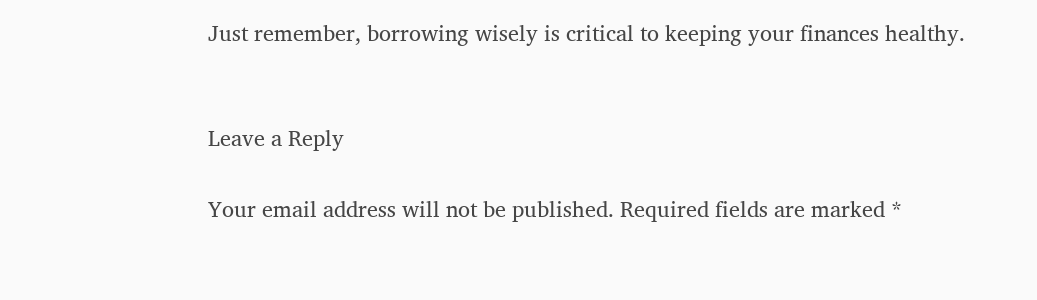Just remember, borrowing wisely is critical to keeping your finances healthy.


Leave a Reply

Your email address will not be published. Required fields are marked *